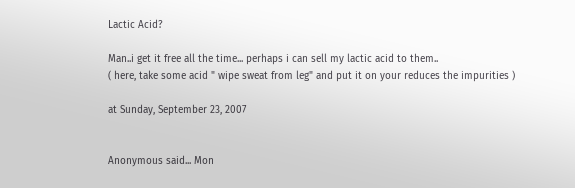Lactic Acid?

Man..i get it free all the time... perhaps i can sell my lactic acid to them..
( here, take some acid " wipe sweat from leg" and put it on your reduces the impurities )

at Sunday, September 23, 2007


Anonymous said... Mon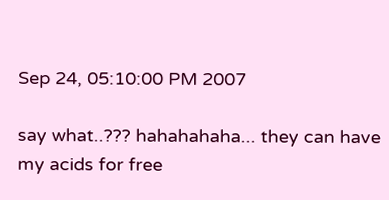Sep 24, 05:10:00 PM 2007

say what..??? hahahahaha... they can have my acids for free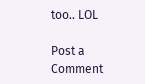too.. LOL

Post a Comment